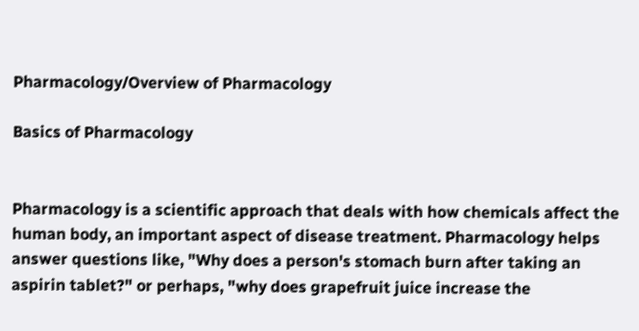Pharmacology/Overview of Pharmacology

Basics of Pharmacology


Pharmacology is a scientific approach that deals with how chemicals affect the human body, an important aspect of disease treatment. Pharmacology helps answer questions like, "Why does a person's stomach burn after taking an aspirin tablet?" or perhaps, "why does grapefruit juice increase the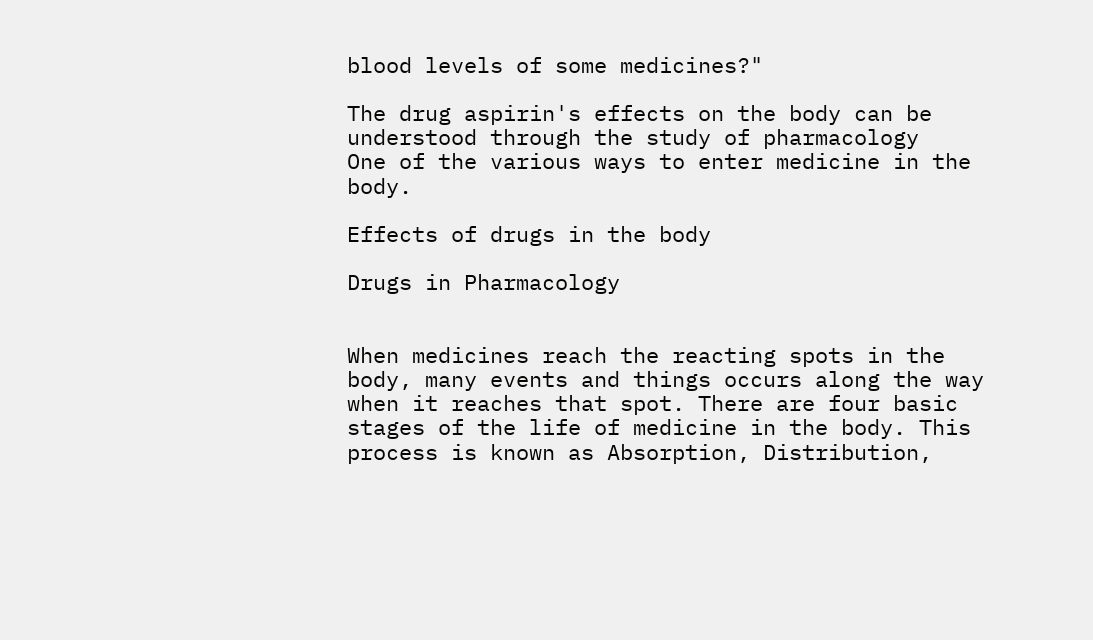blood levels of some medicines?"

The drug aspirin's effects on the body can be understood through the study of pharmacology
One of the various ways to enter medicine in the body.

Effects of drugs in the body

Drugs in Pharmacology


When medicines reach the reacting spots in the body, many events and things occurs along the way when it reaches that spot. There are four basic stages of the life of medicine in the body. This process is known as Absorption, Distribution,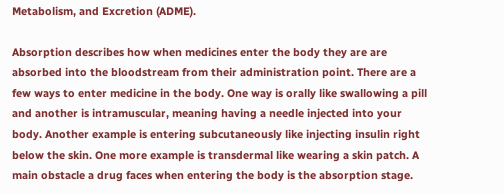Metabolism, and Excretion (ADME).

Absorption describes how when medicines enter the body they are are absorbed into the bloodstream from their administration point. There are a few ways to enter medicine in the body. One way is orally like swallowing a pill and another is intramuscular, meaning having a needle injected into your body. Another example is entering subcutaneously like injecting insulin right below the skin. One more example is transdermal like wearing a skin patch. A main obstacle a drug faces when entering the body is the absorption stage.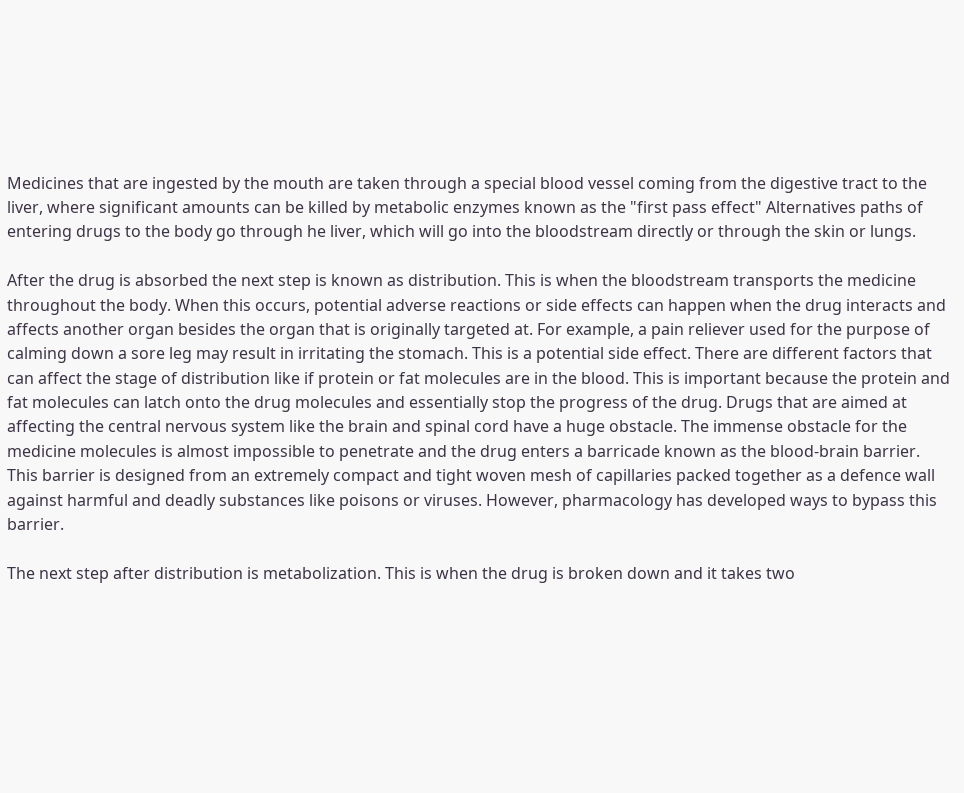Medicines that are ingested by the mouth are taken through a special blood vessel coming from the digestive tract to the liver, where significant amounts can be killed by metabolic enzymes known as the "first pass effect" Alternatives paths of entering drugs to the body go through he liver, which will go into the bloodstream directly or through the skin or lungs.

After the drug is absorbed the next step is known as distribution. This is when the bloodstream transports the medicine throughout the body. When this occurs, potential adverse reactions or side effects can happen when the drug interacts and affects another organ besides the organ that is originally targeted at. For example, a pain reliever used for the purpose of calming down a sore leg may result in irritating the stomach. This is a potential side effect. There are different factors that can affect the stage of distribution like if protein or fat molecules are in the blood. This is important because the protein and fat molecules can latch onto the drug molecules and essentially stop the progress of the drug. Drugs that are aimed at affecting the central nervous system like the brain and spinal cord have a huge obstacle. The immense obstacle for the medicine molecules is almost impossible to penetrate and the drug enters a barricade known as the blood-brain barrier. This barrier is designed from an extremely compact and tight woven mesh of capillaries packed together as a defence wall against harmful and deadly substances like poisons or viruses. However, pharmacology has developed ways to bypass this barrier.

The next step after distribution is metabolization. This is when the drug is broken down and it takes two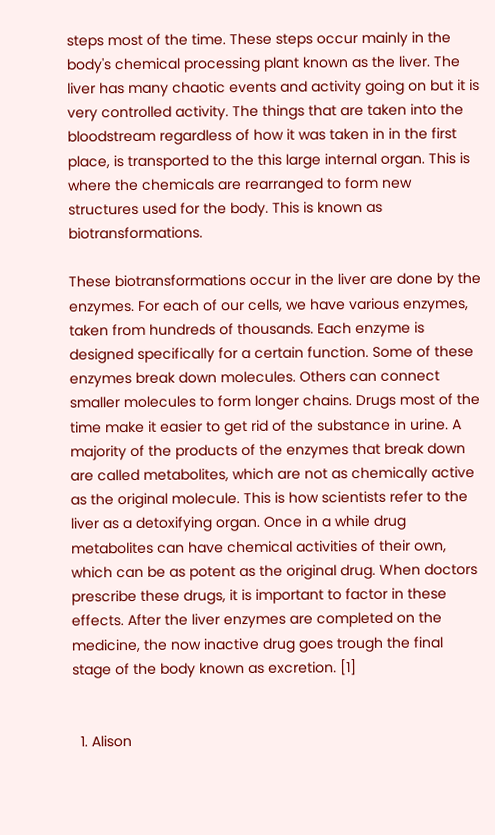steps most of the time. These steps occur mainly in the body's chemical processing plant known as the liver. The liver has many chaotic events and activity going on but it is very controlled activity. The things that are taken into the bloodstream regardless of how it was taken in in the first place, is transported to the this large internal organ. This is where the chemicals are rearranged to form new structures used for the body. This is known as biotransformations.

These biotransformations occur in the liver are done by the enzymes. For each of our cells, we have various enzymes, taken from hundreds of thousands. Each enzyme is designed specifically for a certain function. Some of these enzymes break down molecules. Others can connect smaller molecules to form longer chains. Drugs most of the time make it easier to get rid of the substance in urine. A majority of the products of the enzymes that break down are called metabolites, which are not as chemically active as the original molecule. This is how scientists refer to the liver as a detoxifying organ. Once in a while drug metabolites can have chemical activities of their own, which can be as potent as the original drug. When doctors prescribe these drugs, it is important to factor in these effects. After the liver enzymes are completed on the medicine, the now inactive drug goes trough the final stage of the body known as excretion. [1]


  1. Alison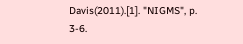Davis(2011).[1]. "NIGMS", p. 3-6.